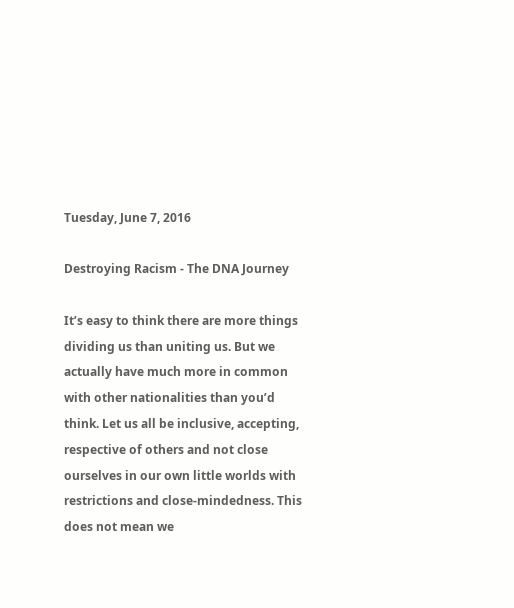Tuesday, June 7, 2016

Destroying Racism - The DNA Journey

It’s easy to think there are more things dividing us than uniting us. But we actually have much more in common with other nationalities than you’d think. Let us all be inclusive, accepting, respective of others and not close ourselves in our own little worlds with restrictions and close-mindedness. This does not mean we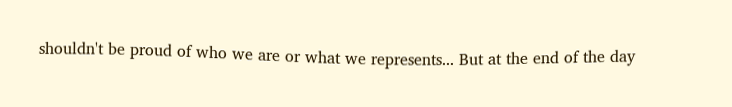shouldn't be proud of who we are or what we represents... But at the end of the day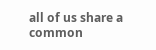all of us share a common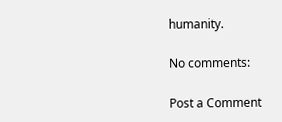humanity.

No comments:

Post a Comment